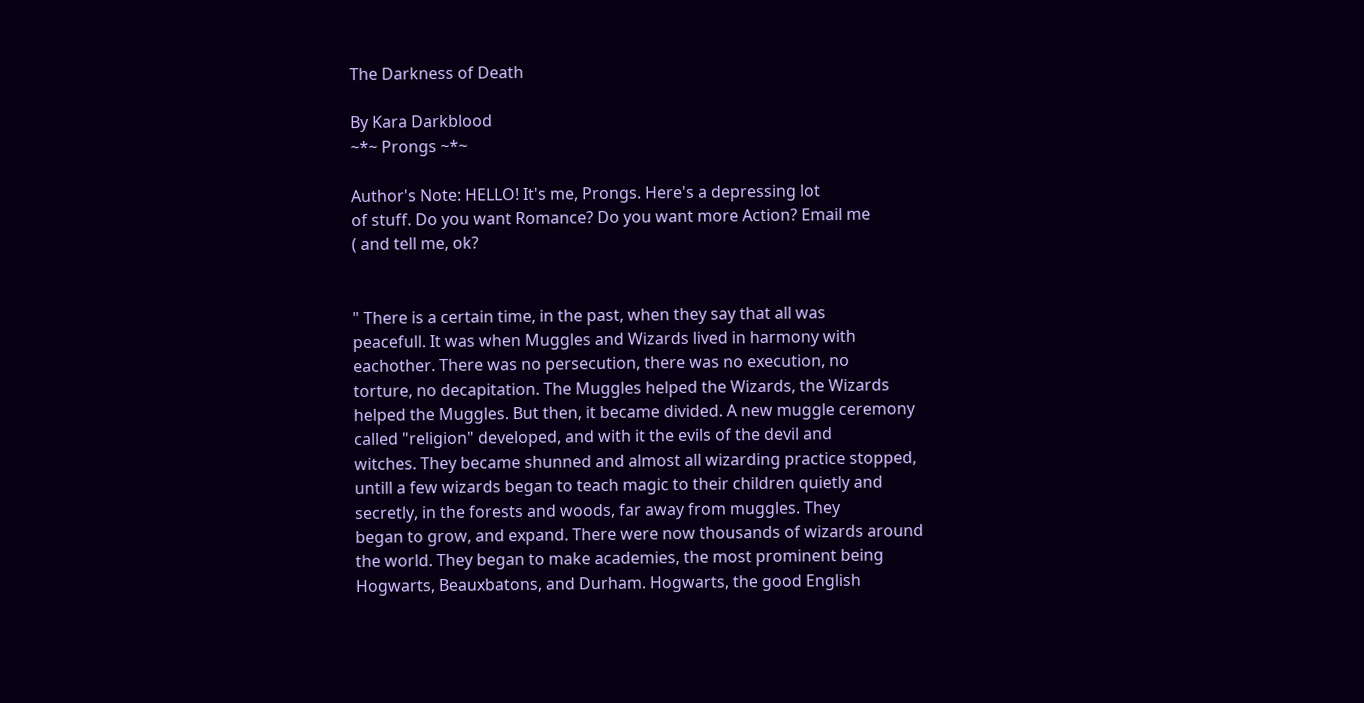The Darkness of Death

By Kara Darkblood
~*~ Prongs ~*~

Author's Note: HELLO! It's me, Prongs. Here's a depressing lot
of stuff. Do you want Romance? Do you want more Action? Email me
( and tell me, ok?


" There is a certain time, in the past, when they say that all was
peacefull. It was when Muggles and Wizards lived in harmony with
eachother. There was no persecution, there was no execution, no
torture, no decapitation. The Muggles helped the Wizards, the Wizards
helped the Muggles. But then, it became divided. A new muggle ceremony
called "religion" developed, and with it the evils of the devil and
witches. They became shunned and almost all wizarding practice stopped,
untill a few wizards began to teach magic to their children quietly and
secretly, in the forests and woods, far away from muggles. They
began to grow, and expand. There were now thousands of wizards around
the world. They began to make academies, the most prominent being
Hogwarts, Beauxbatons, and Durham. Hogwarts, the good English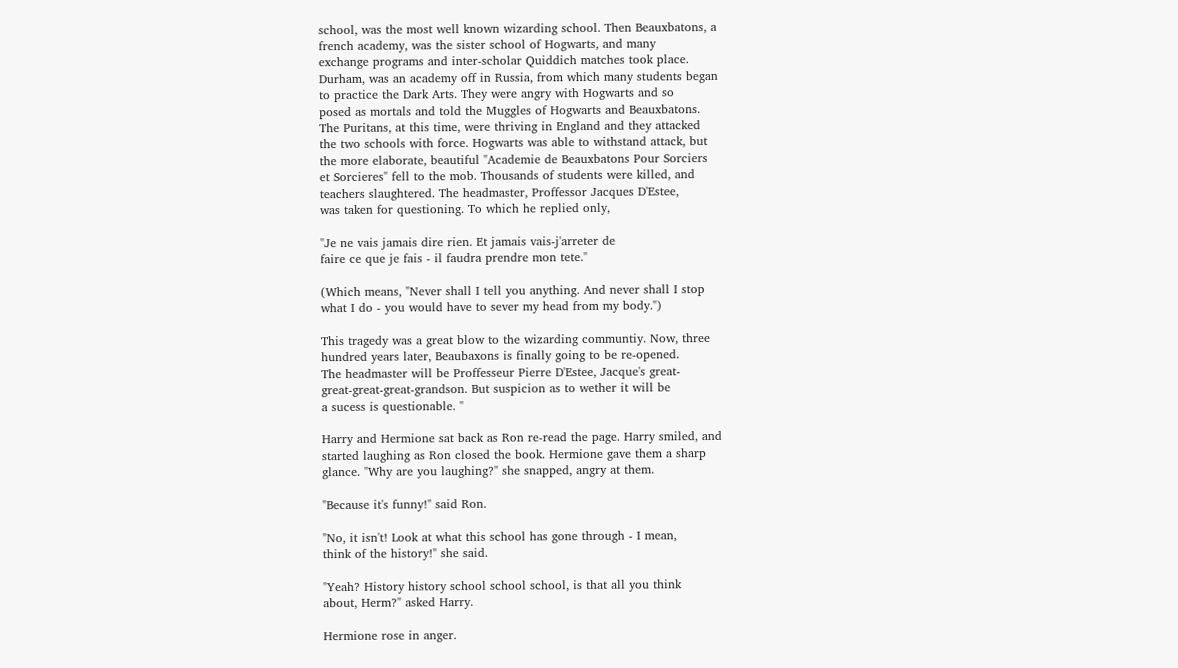school, was the most well known wizarding school. Then Beauxbatons, a
french academy, was the sister school of Hogwarts, and many
exchange programs and inter-scholar Quiddich matches took place.
Durham, was an academy off in Russia, from which many students began
to practice the Dark Arts. They were angry with Hogwarts and so
posed as mortals and told the Muggles of Hogwarts and Beauxbatons.
The Puritans, at this time, were thriving in England and they attacked
the two schools with force. Hogwarts was able to withstand attack, but
the more elaborate, beautiful "Academie de Beauxbatons Pour Sorciers
et Sorcieres" fell to the mob. Thousands of students were killed, and
teachers slaughtered. The headmaster, Proffessor Jacques D'Estee,
was taken for questioning. To which he replied only,

"Je ne vais jamais dire rien. Et jamais vais-j'arreter de
faire ce que je fais - il faudra prendre mon tete."

(Which means, "Never shall I tell you anything. And never shall I stop
what I do - you would have to sever my head from my body.")

This tragedy was a great blow to the wizarding communtiy. Now, three
hundred years later, Beaubaxons is finally going to be re-opened.
The headmaster will be Proffesseur Pierre D'Estee, Jacque's great-
great-great-great-grandson. But suspicion as to wether it will be
a sucess is questionable. "

Harry and Hermione sat back as Ron re-read the page. Harry smiled, and
started laughing as Ron closed the book. Hermione gave them a sharp
glance. "Why are you laughing?" she snapped, angry at them.

"Because it's funny!" said Ron.

"No, it isn't! Look at what this school has gone through - I mean,
think of the history!" she said.

"Yeah? History history school school school, is that all you think
about, Herm?" asked Harry.

Hermione rose in anger.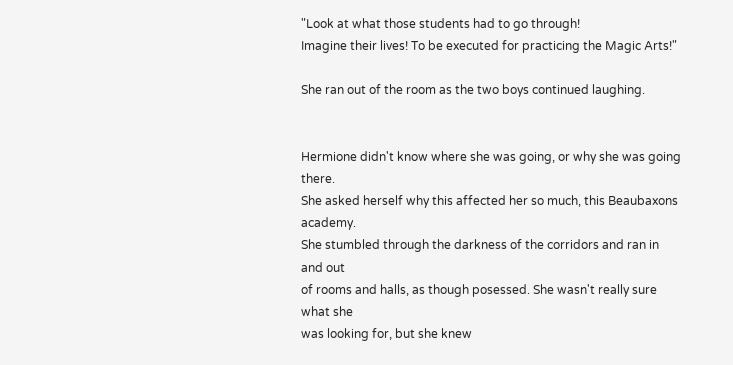"Look at what those students had to go through!
Imagine their lives! To be executed for practicing the Magic Arts!"

She ran out of the room as the two boys continued laughing.


Hermione didn't know where she was going, or why she was going there.
She asked herself why this affected her so much, this Beaubaxons academy.
She stumbled through the darkness of the corridors and ran in and out
of rooms and halls, as though posessed. She wasn't really sure what she
was looking for, but she knew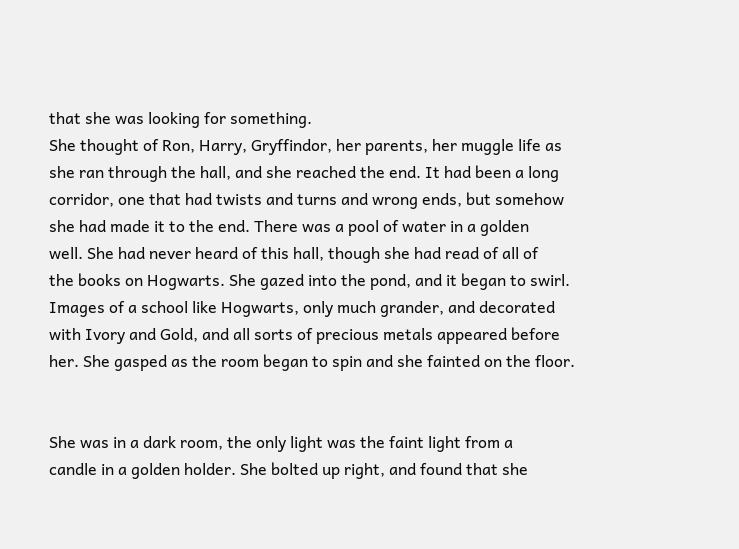that she was looking for something.
She thought of Ron, Harry, Gryffindor, her parents, her muggle life as
she ran through the hall, and she reached the end. It had been a long
corridor, one that had twists and turns and wrong ends, but somehow
she had made it to the end. There was a pool of water in a golden
well. She had never heard of this hall, though she had read of all of
the books on Hogwarts. She gazed into the pond, and it began to swirl.
Images of a school like Hogwarts, only much grander, and decorated
with Ivory and Gold, and all sorts of precious metals appeared before
her. She gasped as the room began to spin and she fainted on the floor.


She was in a dark room, the only light was the faint light from a
candle in a golden holder. She bolted up right, and found that she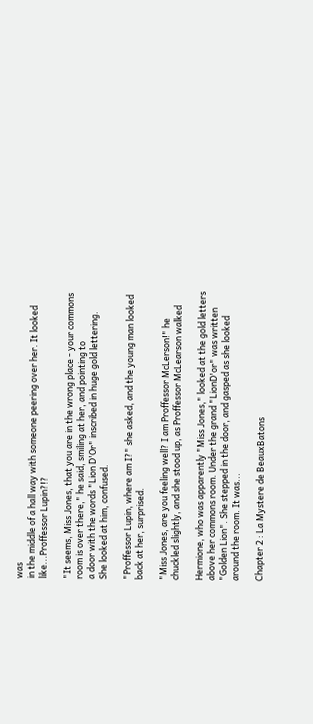was
in the middle of a hall way with someone peering over her. It looked
like...Proffessor Lupin?!?

"It seems, Miss Jones, that you are in the wrong place - your commons
room is over there," he said, smiling at her, and pointing to
a door with the words "Lion D'Or" inscribed in huge gold lettering.
She looked at him, confused.

"Proffessor Lupin, where am I?" she asked, and the young man looked
back at her, surprised.

"Miss Jones, are you feeling well? I am Proffessor McLerson!" he
chuckled slightly, and she stood up, as Proffessor McLearson walked

Hermione, who was apparently "Miss Jones," looked at the gold letters
above her commons room. Under the grand "LionD'or" was written
"Golden Lion". She stepped in the door, and gasped as she looked
around the room. It was...

Chapter 2 : La Mystere de BeauxBatons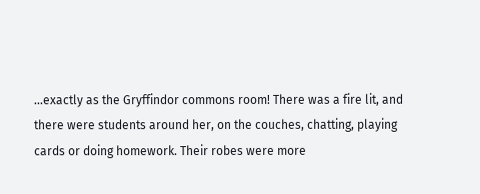...exactly as the Gryffindor commons room! There was a fire lit, and
there were students around her, on the couches, chatting, playing
cards or doing homework. Their robes were more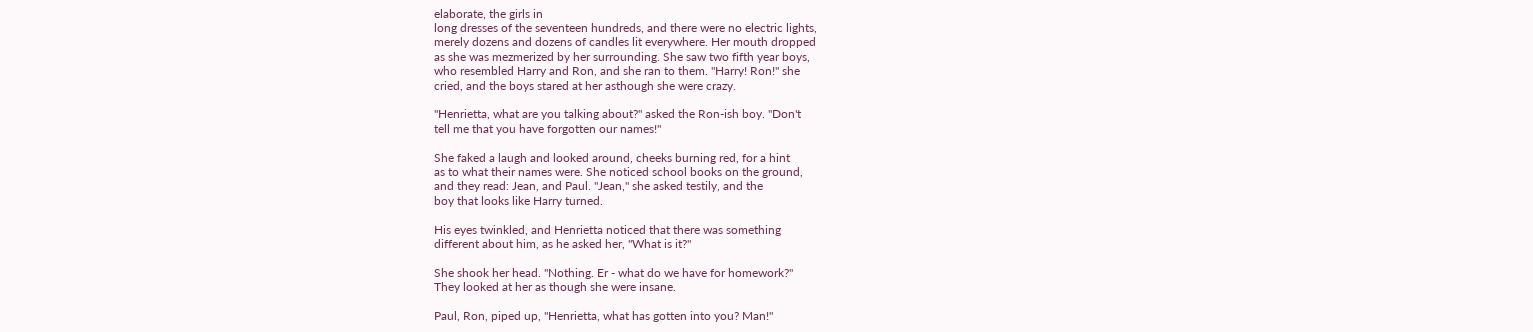elaborate, the girls in
long dresses of the seventeen hundreds, and there were no electric lights,
merely dozens and dozens of candles lit everywhere. Her mouth dropped
as she was mezmerized by her surrounding. She saw two fifth year boys,
who resembled Harry and Ron, and she ran to them. "Harry! Ron!" she
cried, and the boys stared at her asthough she were crazy.

"Henrietta, what are you talking about?" asked the Ron-ish boy. "Don't
tell me that you have forgotten our names!"

She faked a laugh and looked around, cheeks burning red, for a hint
as to what their names were. She noticed school books on the ground,
and they read: Jean, and Paul. "Jean," she asked testily, and the
boy that looks like Harry turned.

His eyes twinkled, and Henrietta noticed that there was something
different about him, as he asked her, "What is it?"

She shook her head. "Nothing. Er - what do we have for homework?"
They looked at her as though she were insane.

Paul, Ron, piped up, "Henrietta, what has gotten into you? Man!"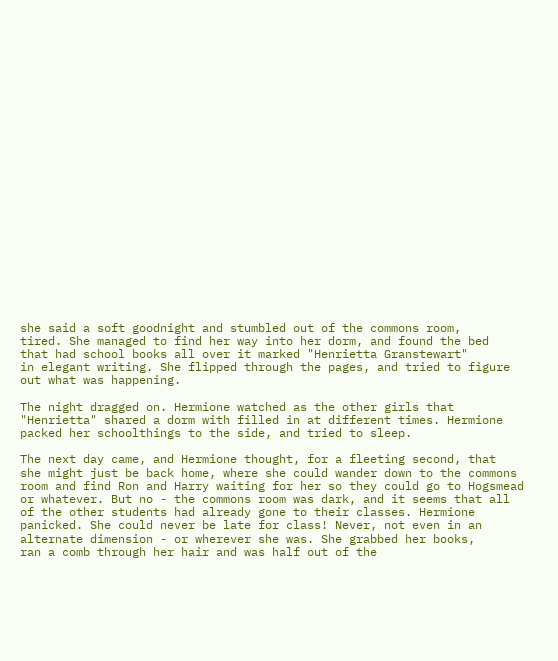she said a soft goodnight and stumbled out of the commons room,
tired. She managed to find her way into her dorm, and found the bed
that had school books all over it marked "Henrietta Granstewart"
in elegant writing. She flipped through the pages, and tried to figure
out what was happening.

The night dragged on. Hermione watched as the other girls that
"Henrietta" shared a dorm with filled in at different times. Hermione
packed her schoolthings to the side, and tried to sleep.

The next day came, and Hermione thought, for a fleeting second, that
she might just be back home, where she could wander down to the commons
room and find Ron and Harry waiting for her so they could go to Hogsmead
or whatever. But no - the commons room was dark, and it seems that all
of the other students had already gone to their classes. Hermione
panicked. She could never be late for class! Never, not even in an
alternate dimension - or wherever she was. She grabbed her books,
ran a comb through her hair and was half out of the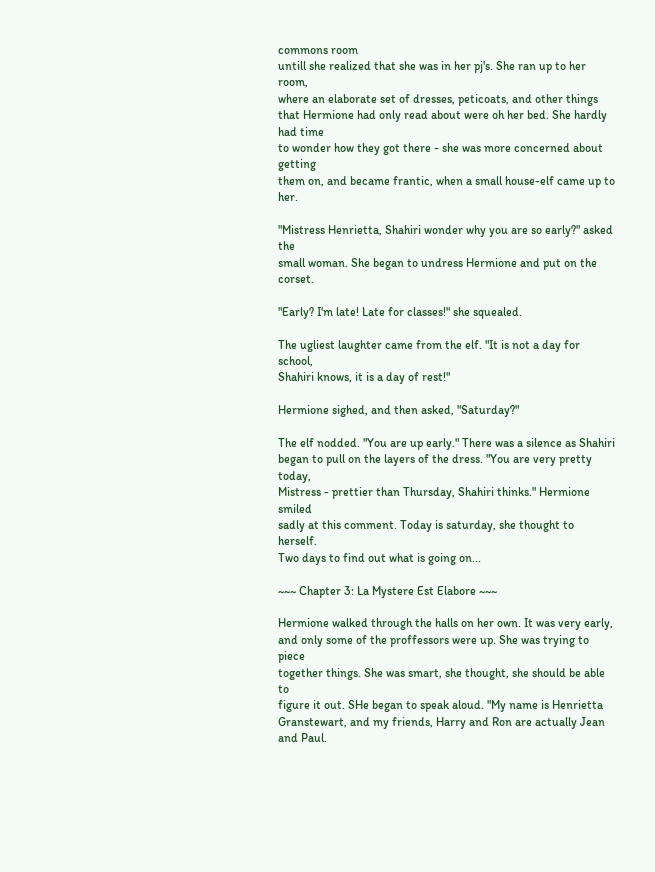commons room
untill she realized that she was in her pj's. She ran up to her room,
where an elaborate set of dresses, peticoats, and other things
that Hermione had only read about were oh her bed. She hardly had time
to wonder how they got there - she was more concerned about getting
them on, and became frantic, when a small house-elf came up to her.

"Mistress Henrietta, Shahiri wonder why you are so early?" asked the
small woman. She began to undress Hermione and put on the corset.

"Early? I'm late! Late for classes!" she squealed.

The ugliest laughter came from the elf. "It is not a day for school,
Shahiri knows, it is a day of rest!"

Hermione sighed, and then asked, "Saturday?"

The elf nodded. "You are up early." There was a silence as Shahiri
began to pull on the layers of the dress. "You are very pretty today,
Mistress - prettier than Thursday, Shahiri thinks." Hermione smiled
sadly at this comment. Today is saturday, she thought to herself.
Two days to find out what is going on...

~~~ Chapter 3: La Mystere Est Elabore ~~~

Hermione walked through the halls on her own. It was very early,
and only some of the proffessors were up. She was trying to piece
together things. She was smart, she thought, she should be able to
figure it out. SHe began to speak aloud. "My name is Henrietta
Granstewart, and my friends, Harry and Ron are actually Jean and Paul.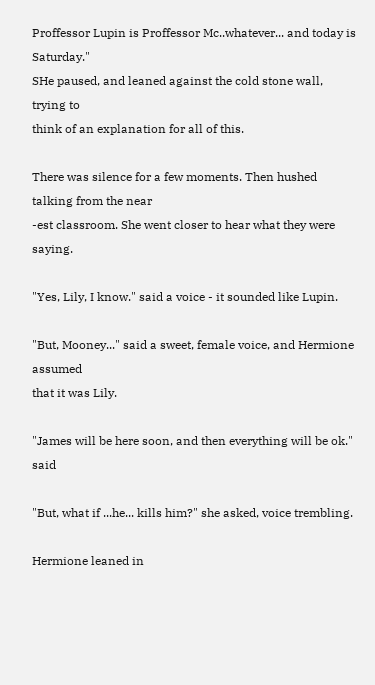Proffessor Lupin is Proffessor Mc..whatever... and today is Saturday."
SHe paused, and leaned against the cold stone wall, trying to
think of an explanation for all of this.

There was silence for a few moments. Then hushed talking from the near
-est classroom. She went closer to hear what they were saying.

"Yes, Lily, I know." said a voice - it sounded like Lupin.

"But, Mooney..." said a sweet, female voice, and Hermione assumed
that it was Lily.

"James will be here soon, and then everything will be ok." said

"But, what if ...he... kills him?" she asked, voice trembling.

Hermione leaned in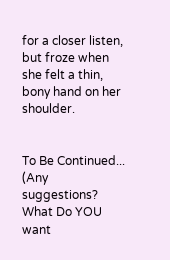for a closer listen, but froze when she felt a thin,
bony hand on her shoulder.


To Be Continued...
(Any suggestions? What Do YOU want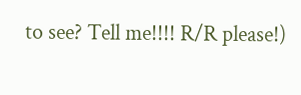to see? Tell me!!!! R/R please!)